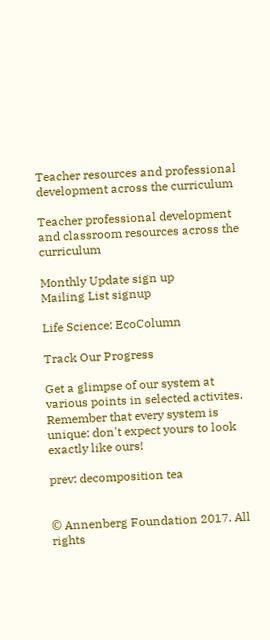Teacher resources and professional development across the curriculum

Teacher professional development and classroom resources across the curriculum

Monthly Update sign up
Mailing List signup

Life Science: EcoColumn

Track Our Progress

Get a glimpse of our system at various points in selected activites. Remember that every system is unique: don't expect yours to look exactly like ours!

prev: decomposition tea


© Annenberg Foundation 2017. All rights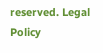reserved. Legal Policy